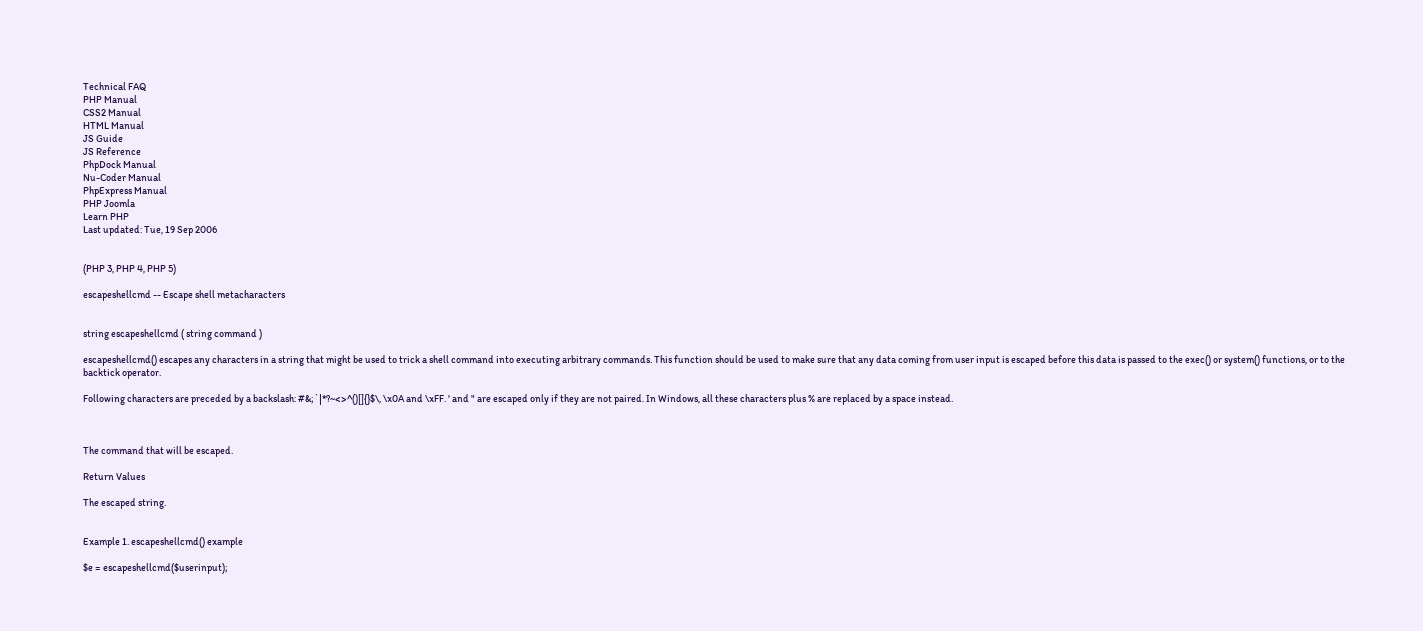Technical FAQ
PHP Manual
CSS2 Manual
HTML Manual
JS Guide
JS Reference
PhpDock Manual
Nu-Coder Manual
PhpExpress Manual
PHP Joomla
Learn PHP
Last updated: Tue, 19 Sep 2006


(PHP 3, PHP 4, PHP 5)

escapeshellcmd -- Escape shell metacharacters


string escapeshellcmd ( string command )

escapeshellcmd() escapes any characters in a string that might be used to trick a shell command into executing arbitrary commands. This function should be used to make sure that any data coming from user input is escaped before this data is passed to the exec() or system() functions, or to the backtick operator.

Following characters are preceded by a backslash: #&;`|*?~<>^()[]{}$\, \x0A and \xFF. ' and " are escaped only if they are not paired. In Windows, all these characters plus % are replaced by a space instead.



The command that will be escaped.

Return Values

The escaped string.


Example 1. escapeshellcmd() example

$e = escapeshellcmd($userinput);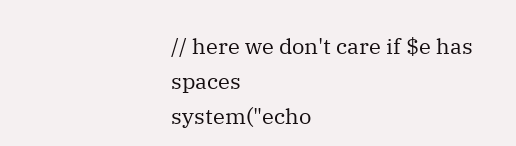// here we don't care if $e has spaces
system("echo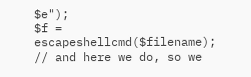$e");
$f = escapeshellcmd($filename);
// and here we do, so we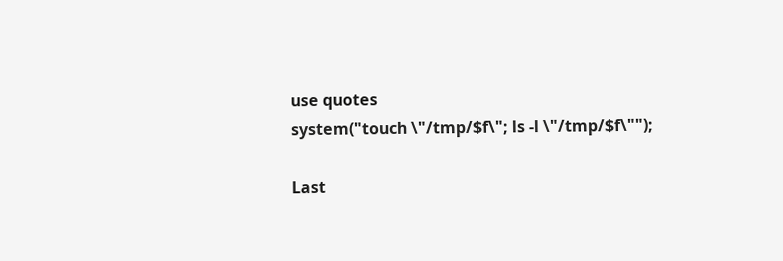use quotes
system("touch \"/tmp/$f\"; ls -l \"/tmp/$f\"");

Last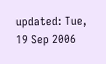updated: Tue, 19 Sep 2006